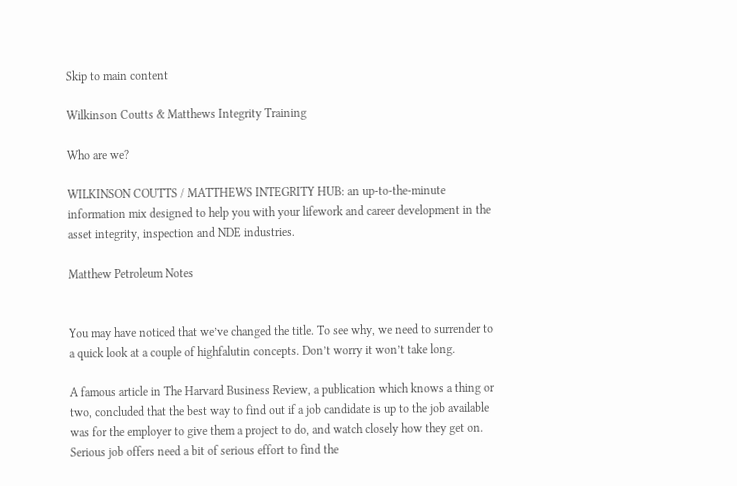Skip to main content

Wilkinson Coutts & Matthews Integrity Training

Who are we?

WILKINSON COUTTS / MATTHEWS INTEGRITY HUB: an up-to-the-minute information mix designed to help you with your lifework and career development in the asset integrity, inspection and NDE industries.

Matthew Petroleum Notes


You may have noticed that we’ve changed the title. To see why, we need to surrender to a quick look at a couple of highfalutin concepts. Don’t worry it won’t take long.

A famous article in The Harvard Business Review, a publication which knows a thing or two, concluded that the best way to find out if a job candidate is up to the job available was for the employer to give them a project to do, and watch closely how they get on. Serious job offers need a bit of serious effort to find the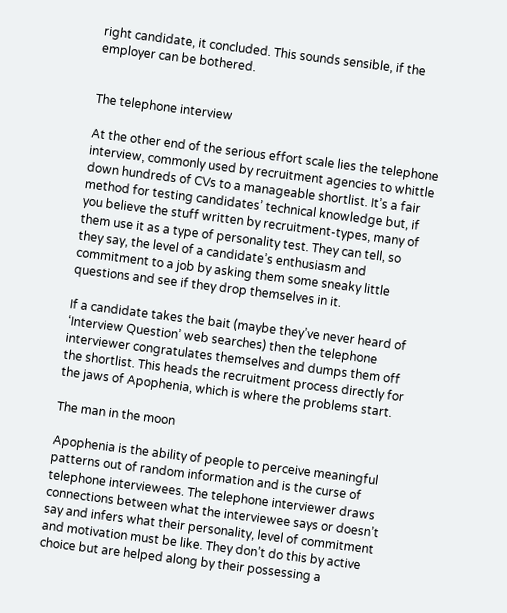right candidate, it concluded. This sounds sensible, if the employer can be bothered.


The telephone interview

At the other end of the serious effort scale lies the telephone interview, commonly used by recruitment agencies to whittle down hundreds of CVs to a manageable shortlist. It’s a fair method for testing candidates’ technical knowledge but, if you believe the stuff written by recruitment-types, many of them use it as a type of personality test. They can tell, so they say, the level of a candidate’s enthusiasm and commitment to a job by asking them some sneaky little questions and see if they drop themselves in it.

If a candidate takes the bait (maybe they’ve never heard of ‘Interview Question’ web searches) then the telephone interviewer congratulates themselves and dumps them off the shortlist. This heads the recruitment process directly for the jaws of Apophenia, which is where the problems start.

The man in the moon

Apophenia is the ability of people to perceive meaningful patterns out of random information and is the curse of telephone interviewees. The telephone interviewer draws connections between what the interviewee says or doesn’t say and infers what their personality, level of commitment and motivation must be like. They don’t do this by active choice but are helped along by their possessing a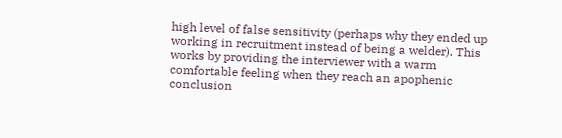high level of false sensitivity (perhaps why they ended up working in recruitment instead of being a welder). This works by providing the interviewer with a warm comfortable feeling when they reach an apophenic conclusion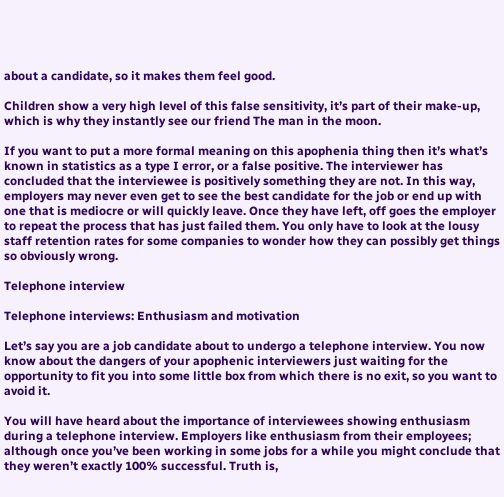about a candidate, so it makes them feel good.

Children show a very high level of this false sensitivity, it’s part of their make-up, which is why they instantly see our friend The man in the moon.

If you want to put a more formal meaning on this apophenia thing then it’s what’s known in statistics as a type I error, or a false positive. The interviewer has concluded that the interviewee is positively something they are not. In this way, employers may never even get to see the best candidate for the job or end up with one that is mediocre or will quickly leave. Once they have left, off goes the employer to repeat the process that has just failed them. You only have to look at the lousy staff retention rates for some companies to wonder how they can possibly get things so obviously wrong.

Telephone interview

Telephone interviews: Enthusiasm and motivation

Let’s say you are a job candidate about to undergo a telephone interview. You now know about the dangers of your apophenic interviewers just waiting for the opportunity to fit you into some little box from which there is no exit, so you want to avoid it.

You will have heard about the importance of interviewees showing enthusiasm during a telephone interview. Employers like enthusiasm from their employees; although once you’ve been working in some jobs for a while you might conclude that they weren’t exactly 100% successful. Truth is,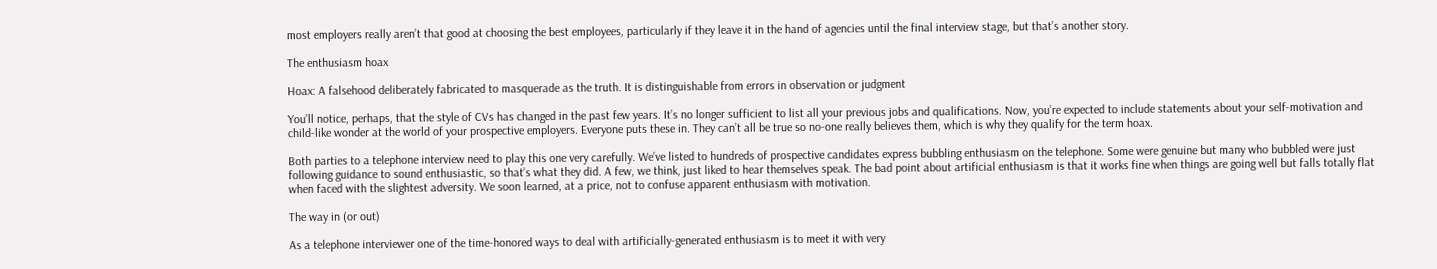most employers really aren’t that good at choosing the best employees, particularly if they leave it in the hand of agencies until the final interview stage, but that’s another story.

The enthusiasm hoax

Hoax: A falsehood deliberately fabricated to masquerade as the truth. It is distinguishable from errors in observation or judgment

You’ll notice, perhaps, that the style of CVs has changed in the past few years. It’s no longer sufficient to list all your previous jobs and qualifications. Now, you’re expected to include statements about your self-motivation and child-like wonder at the world of your prospective employers. Everyone puts these in. They can’t all be true so no-one really believes them, which is why they qualify for the term hoax.

Both parties to a telephone interview need to play this one very carefully. We’ve listed to hundreds of prospective candidates express bubbling enthusiasm on the telephone. Some were genuine but many who bubbled were just following guidance to sound enthusiastic, so that’s what they did. A few, we think, just liked to hear themselves speak. The bad point about artificial enthusiasm is that it works fine when things are going well but falls totally flat when faced with the slightest adversity. We soon learned, at a price, not to confuse apparent enthusiasm with motivation.

The way in (or out)

As a telephone interviewer one of the time-honored ways to deal with artificially-generated enthusiasm is to meet it with very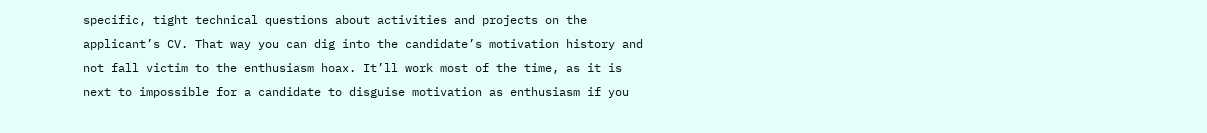specific, tight technical questions about activities and projects on the applicant’s CV. That way you can dig into the candidate’s motivation history and not fall victim to the enthusiasm hoax. It’ll work most of the time, as it is next to impossible for a candidate to disguise motivation as enthusiasm if you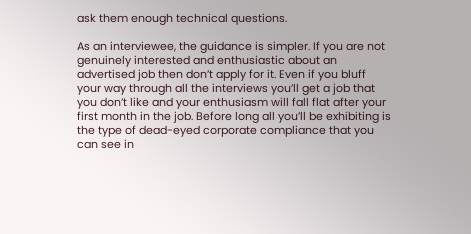ask them enough technical questions.

As an interviewee, the guidance is simpler. If you are not genuinely interested and enthusiastic about an advertised job then don’t apply for it. Even if you bluff your way through all the interviews you’ll get a job that you don’t like and your enthusiasm will fall flat after your first month in the job. Before long all you’ll be exhibiting is the type of dead-eyed corporate compliance that you can see in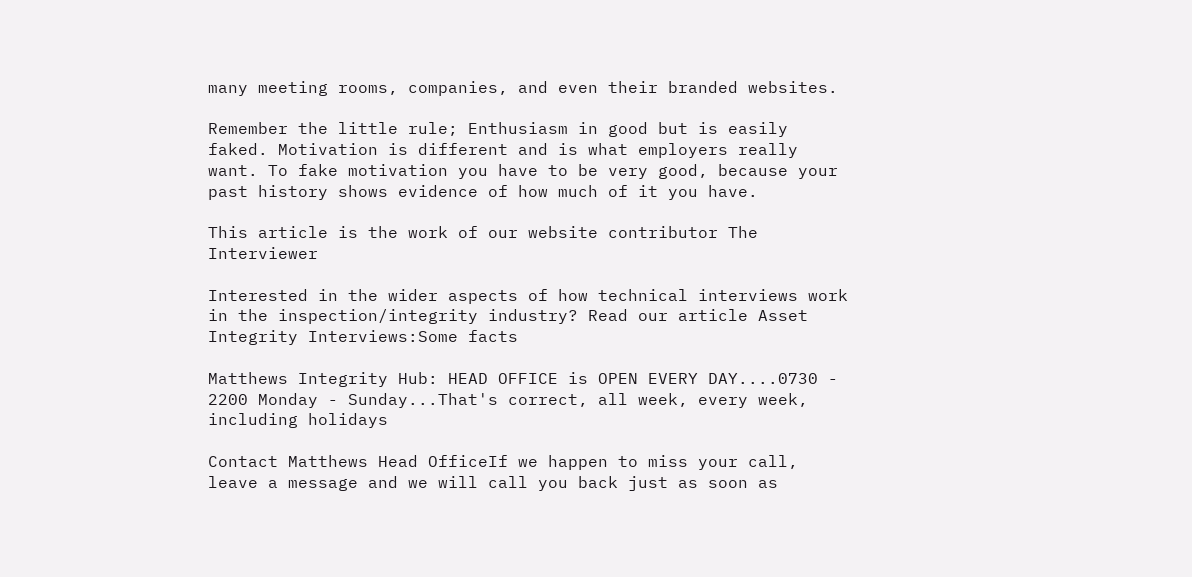many meeting rooms, companies, and even their branded websites.

Remember the little rule; Enthusiasm in good but is easily faked. Motivation is different and is what employers really want. To fake motivation you have to be very good, because your past history shows evidence of how much of it you have.

This article is the work of our website contributor The Interviewer

Interested in the wider aspects of how technical interviews work in the inspection/integrity industry? Read our article Asset Integrity Interviews:Some facts

Matthews Integrity Hub: HEAD OFFICE is OPEN EVERY DAY....0730 - 2200 Monday - Sunday...That's correct, all week, every week, including holidays

Contact Matthews Head OfficeIf we happen to miss your call, leave a message and we will call you back just as soon as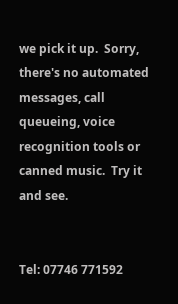we pick it up.  Sorry, there's no automated messages, call queueing, voice recognition tools or canned music.  Try it and see.


Tel: 07746 771592